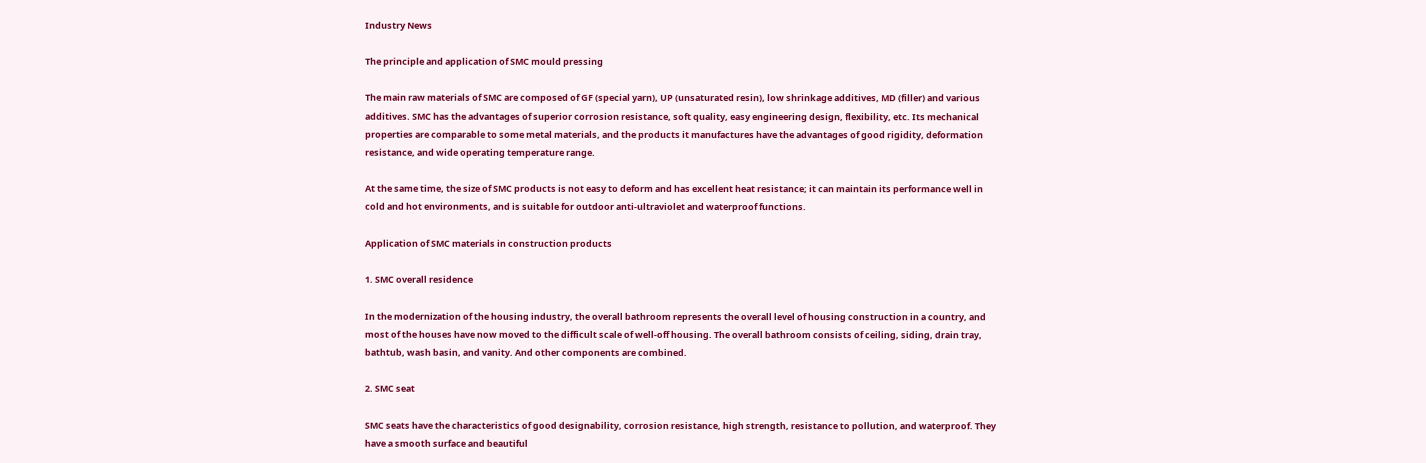Industry News

The principle and application of SMC mould pressing

The main raw materials of SMC are composed of GF (special yarn), UP (unsaturated resin), low shrinkage additives, MD (filler) and various additives. SMC has the advantages of superior corrosion resistance, soft quality, easy engineering design, flexibility, etc. Its mechanical properties are comparable to some metal materials, and the products it manufactures have the advantages of good rigidity, deformation resistance, and wide operating temperature range.

At the same time, the size of SMC products is not easy to deform and has excellent heat resistance; it can maintain its performance well in cold and hot environments, and is suitable for outdoor anti-ultraviolet and waterproof functions.

Application of SMC materials in construction products

1. SMC overall residence

In the modernization of the housing industry, the overall bathroom represents the overall level of housing construction in a country, and most of the houses have now moved to the difficult scale of well-off housing. The overall bathroom consists of ceiling, siding, drain tray, bathtub, wash basin, and vanity. And other components are combined.

2. SMC seat

SMC seats have the characteristics of good designability, corrosion resistance, high strength, resistance to pollution, and waterproof. They have a smooth surface and beautiful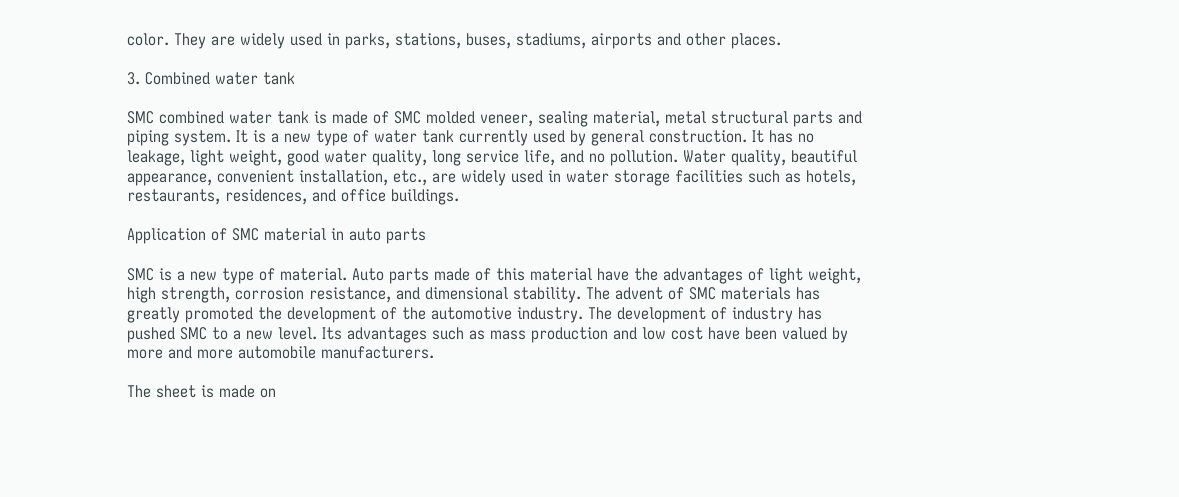color. They are widely used in parks, stations, buses, stadiums, airports and other places.

3. Combined water tank

SMC combined water tank is made of SMC molded veneer, sealing material, metal structural parts and piping system. It is a new type of water tank currently used by general construction. It has no leakage, light weight, good water quality, long service life, and no pollution. Water quality, beautiful appearance, convenient installation, etc., are widely used in water storage facilities such as hotels, restaurants, residences, and office buildings.

Application of SMC material in auto parts

SMC is a new type of material. Auto parts made of this material have the advantages of light weight, high strength, corrosion resistance, and dimensional stability. The advent of SMC materials has greatly promoted the development of the automotive industry. The development of industry has pushed SMC to a new level. Its advantages such as mass production and low cost have been valued by more and more automobile manufacturers.

The sheet is made on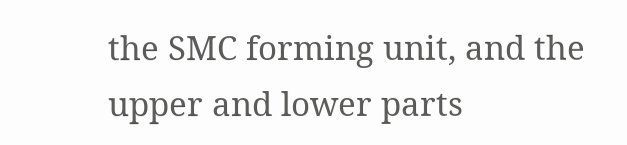the SMC forming unit, and the upper and lower parts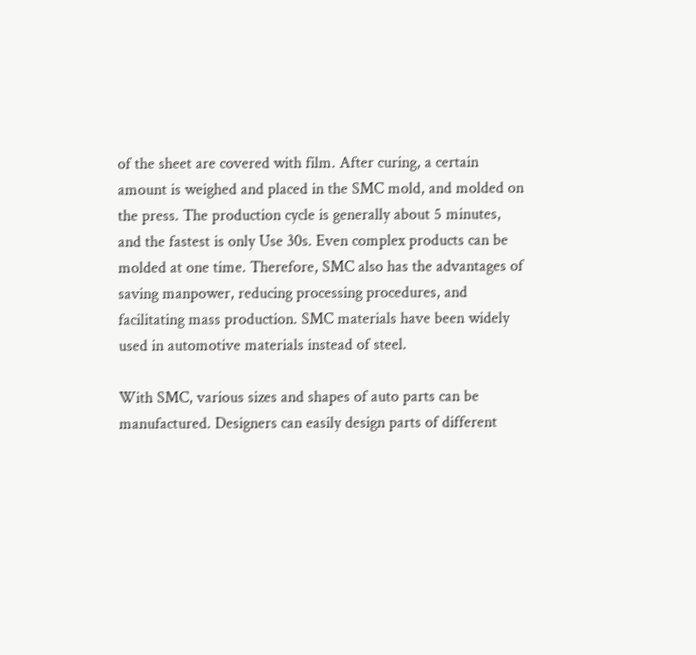of the sheet are covered with film. After curing, a certain amount is weighed and placed in the SMC mold, and molded on the press. The production cycle is generally about 5 minutes, and the fastest is only Use 30s. Even complex products can be molded at one time. Therefore, SMC also has the advantages of saving manpower, reducing processing procedures, and facilitating mass production. SMC materials have been widely used in automotive materials instead of steel.

With SMC, various sizes and shapes of auto parts can be manufactured. Designers can easily design parts of different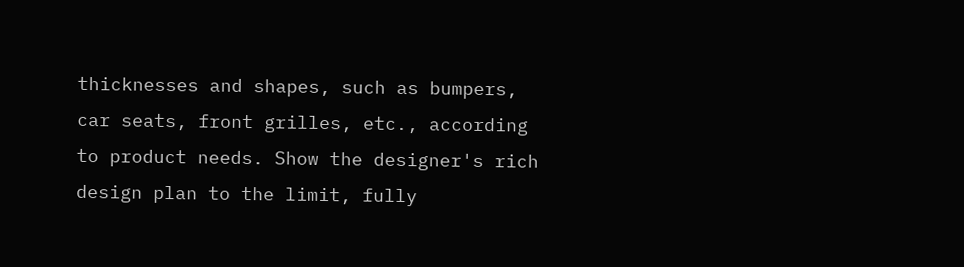thicknesses and shapes, such as bumpers, car seats, front grilles, etc., according to product needs. Show the designer's rich design plan to the limit, fully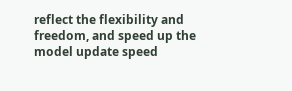reflect the flexibility and freedom, and speed up the model update speed